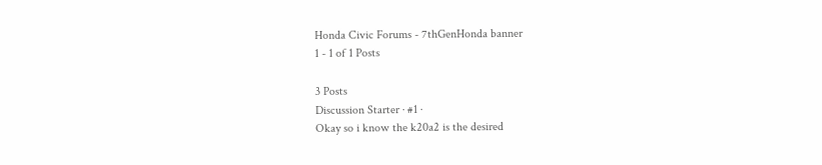Honda Civic Forums - 7thGenHonda banner
1 - 1 of 1 Posts

3 Posts
Discussion Starter · #1 ·
Okay so i know the k20a2 is the desired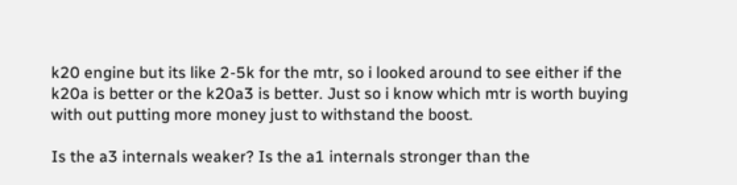k20 engine but its like 2-5k for the mtr, so i looked around to see either if the k20a is better or the k20a3 is better. Just so i know which mtr is worth buying with out putting more money just to withstand the boost.

Is the a3 internals weaker? Is the a1 internals stronger than the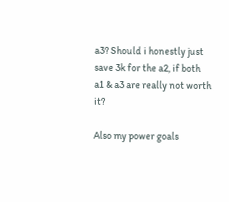a3? Should i honestly just save 3k for the a2, if both a1 & a3 are really not worth it?

Also my power goals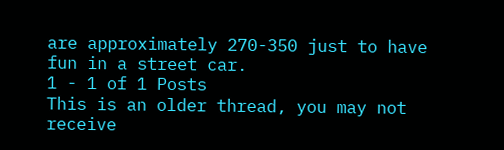are approximately 270-350 just to have fun in a street car.
1 - 1 of 1 Posts
This is an older thread, you may not receive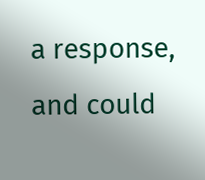a response, and could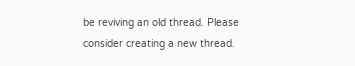be reviving an old thread. Please consider creating a new thread.